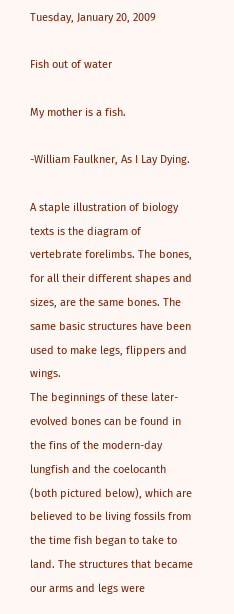Tuesday, January 20, 2009

Fish out of water

My mother is a fish.

-William Faulkner, As I Lay Dying.

A staple illustration of biology texts is the diagram of vertebrate forelimbs. The bones, for all their different shapes and sizes, are the same bones. The same basic structures have been used to make legs, flippers and wings.
The beginnings of these later-evolved bones can be found in the fins of the modern-day lungfish and the coelocanth (both pictured below), which are believed to be living fossils from the time fish began to take to land. The structures that became our arms and legs were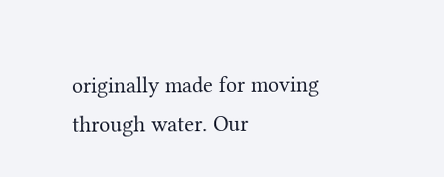originally made for moving through water. Our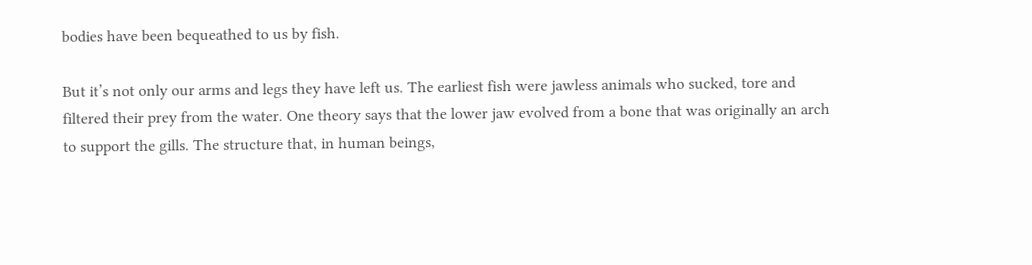bodies have been bequeathed to us by fish.

But it’s not only our arms and legs they have left us. The earliest fish were jawless animals who sucked, tore and filtered their prey from the water. One theory says that the lower jaw evolved from a bone that was originally an arch to support the gills. The structure that, in human beings,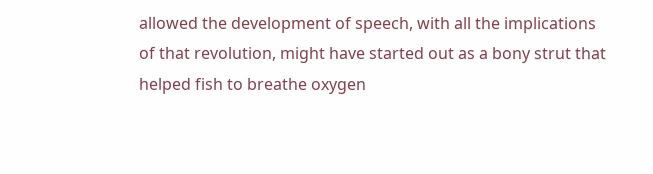allowed the development of speech, with all the implications of that revolution, might have started out as a bony strut that helped fish to breathe oxygen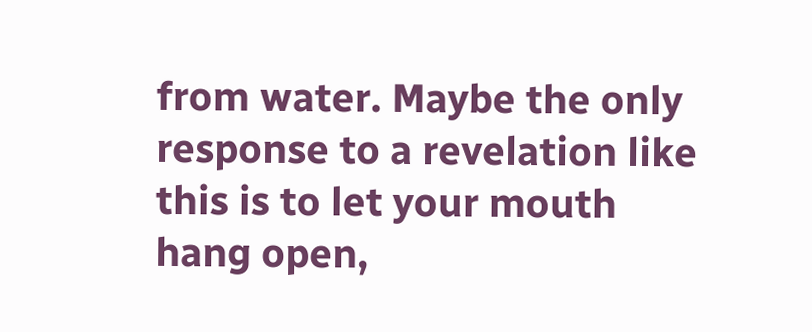from water. Maybe the only response to a revelation like this is to let your mouth hang open,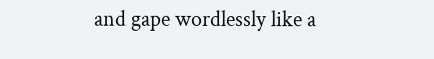and gape wordlessly like a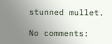stunned mullet.

No comments: